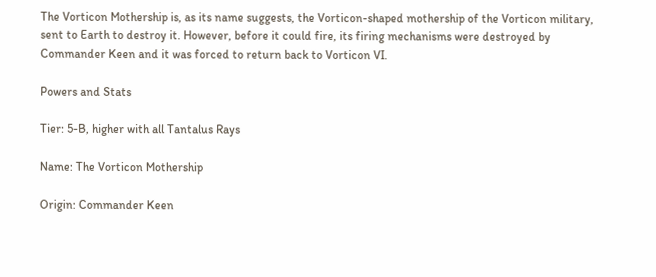The Vorticon Mothership is, as its name suggests, the Vorticon-shaped mothership of the Vorticon military, sent to Earth to destroy it. However, before it could fire, its firing mechanisms were destroyed by Commander Keen and it was forced to return back to Vorticon VI.

Powers and Stats

Tier: 5-B, higher with all Tantalus Rays

Name: The Vorticon Mothership

Origin: Commander Keen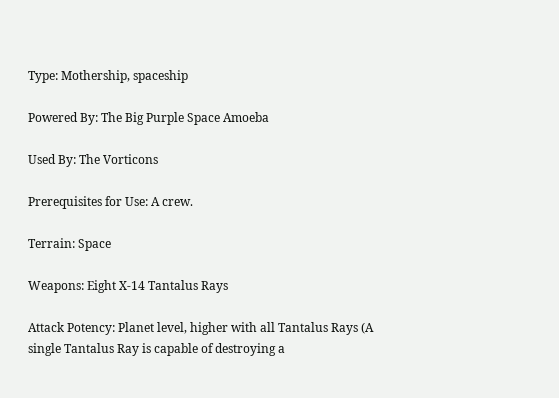Type: Mothership, spaceship

Powered By: The Big Purple Space Amoeba

Used By: The Vorticons

Prerequisites for Use: A crew.

Terrain: Space

Weapons: Eight X-14 Tantalus Rays

Attack Potency: Planet level, higher with all Tantalus Rays (A single Tantalus Ray is capable of destroying a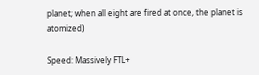planet; when all eight are fired at once, the planet is atomized)

Speed: Massively FTL+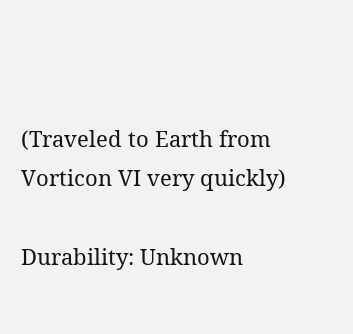(Traveled to Earth from Vorticon VI very quickly)

Durability: Unknown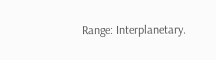Range: Interplanetary.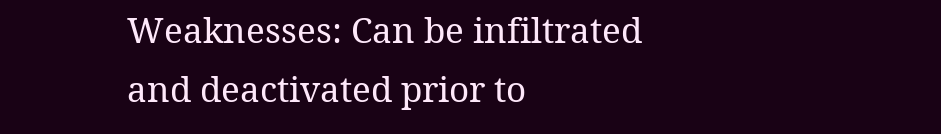Weaknesses: Can be infiltrated and deactivated prior to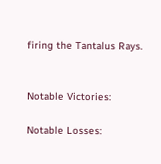firing the Tantalus Rays.


Notable Victories:

Notable Losses: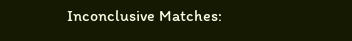Inconclusive Matches: